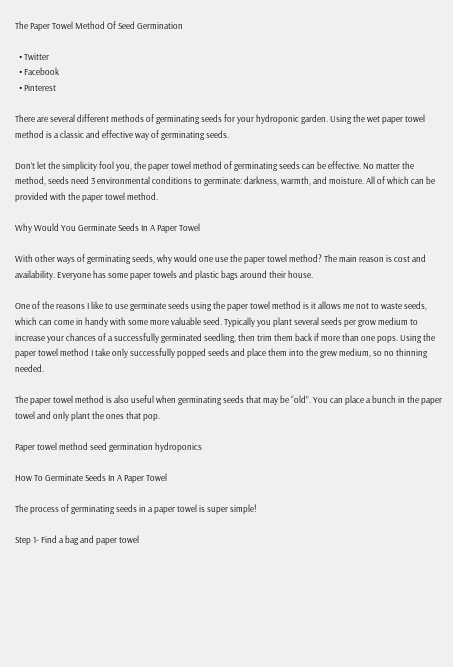The Paper Towel Method Of Seed Germination

  • Twitter
  • Facebook
  • Pinterest

There are several different methods of germinating seeds for your hydroponic garden. Using the wet paper towel method is a classic and effective way of germinating seeds.

Don’t let the simplicity fool you, the paper towel method of germinating seeds can be effective. No matter the method, seeds need 3 environmental conditions to germinate: darkness, warmth, and moisture. All of which can be provided with the paper towel method.

Why Would You Germinate Seeds In A Paper Towel

With other ways of germinating seeds, why would one use the paper towel method? The main reason is cost and availability. Everyone has some paper towels and plastic bags around their house.

One of the reasons I like to use germinate seeds using the paper towel method is it allows me not to waste seeds, which can come in handy with some more valuable seed. Typically you plant several seeds per grow medium to increase your chances of a successfully germinated seedling, then trim them back if more than one pops. Using the paper towel method I take only successfully popped seeds and place them into the grew medium, so no thinning needed.

The paper towel method is also useful when germinating seeds that may be “old”. You can place a bunch in the paper towel and only plant the ones that pop.

Paper towel method seed germination hydroponics

How To Germinate Seeds In A Paper Towel

The process of germinating seeds in a paper towel is super simple!

Step 1- Find a bag and paper towel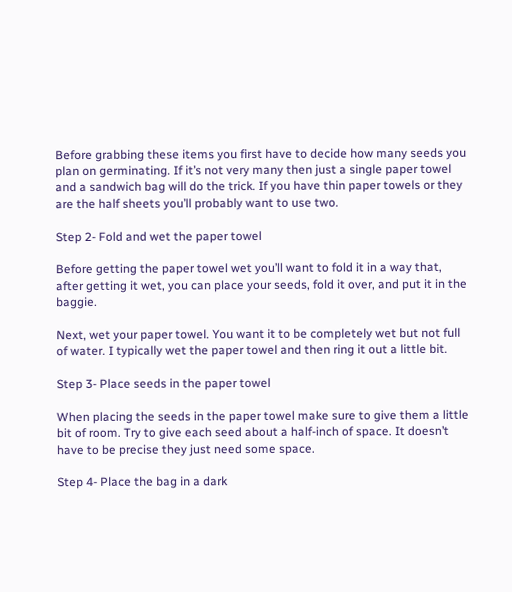Before grabbing these items you first have to decide how many seeds you plan on germinating. If it’s not very many then just a single paper towel and a sandwich bag will do the trick. If you have thin paper towels or they are the half sheets you’ll probably want to use two.

Step 2- Fold and wet the paper towel

Before getting the paper towel wet you’ll want to fold it in a way that, after getting it wet, you can place your seeds, fold it over, and put it in the baggie.

Next, wet your paper towel. You want it to be completely wet but not full of water. I typically wet the paper towel and then ring it out a little bit.

Step 3- Place seeds in the paper towel

When placing the seeds in the paper towel make sure to give them a little bit of room. Try to give each seed about a half-inch of space. It doesn’t have to be precise they just need some space.

Step 4- Place the bag in a dark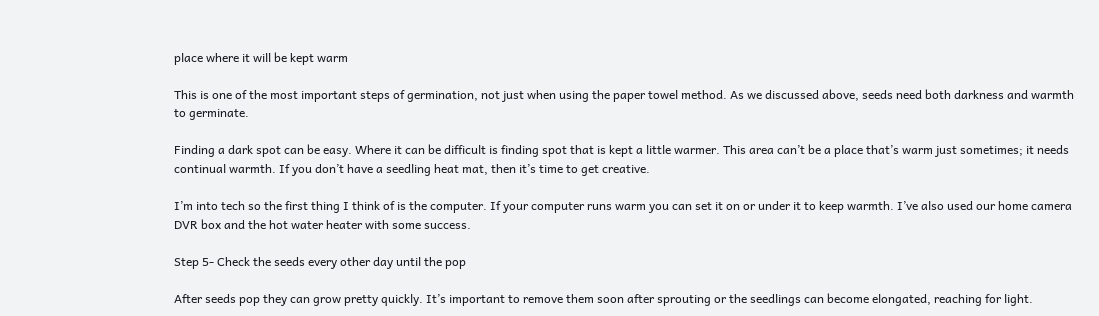place where it will be kept warm

This is one of the most important steps of germination, not just when using the paper towel method. As we discussed above, seeds need both darkness and warmth to germinate.

Finding a dark spot can be easy. Where it can be difficult is finding spot that is kept a little warmer. This area can’t be a place that’s warm just sometimes; it needs continual warmth. If you don’t have a seedling heat mat, then it’s time to get creative.

I’m into tech so the first thing I think of is the computer. If your computer runs warm you can set it on or under it to keep warmth. I’ve also used our home camera DVR box and the hot water heater with some success.

Step 5- Check the seeds every other day until the pop

After seeds pop they can grow pretty quickly. It’s important to remove them soon after sprouting or the seedlings can become elongated, reaching for light.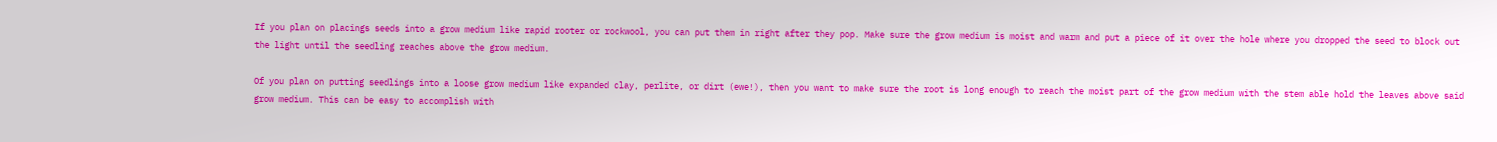If you plan on placings seeds into a grow medium like rapid rooter or rockwool, you can put them in right after they pop. Make sure the grow medium is moist and warm and put a piece of it over the hole where you dropped the seed to block out the light until the seedling reaches above the grow medium.

Of you plan on putting seedlings into a loose grow medium like expanded clay, perlite, or dirt (ewe!), then you want to make sure the root is long enough to reach the moist part of the grow medium with the stem able hold the leaves above said grow medium. This can be easy to accomplish with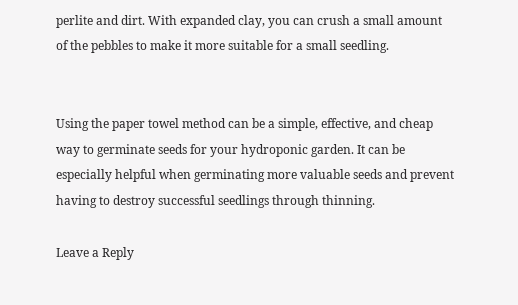perlite and dirt. With expanded clay, you can crush a small amount of the pebbles to make it more suitable for a small seedling.


Using the paper towel method can be a simple, effective, and cheap way to germinate seeds for your hydroponic garden. It can be especially helpful when germinating more valuable seeds and prevent having to destroy successful seedlings through thinning.

Leave a Reply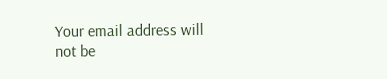Your email address will not be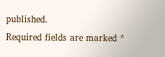published.
Required fields are marked *